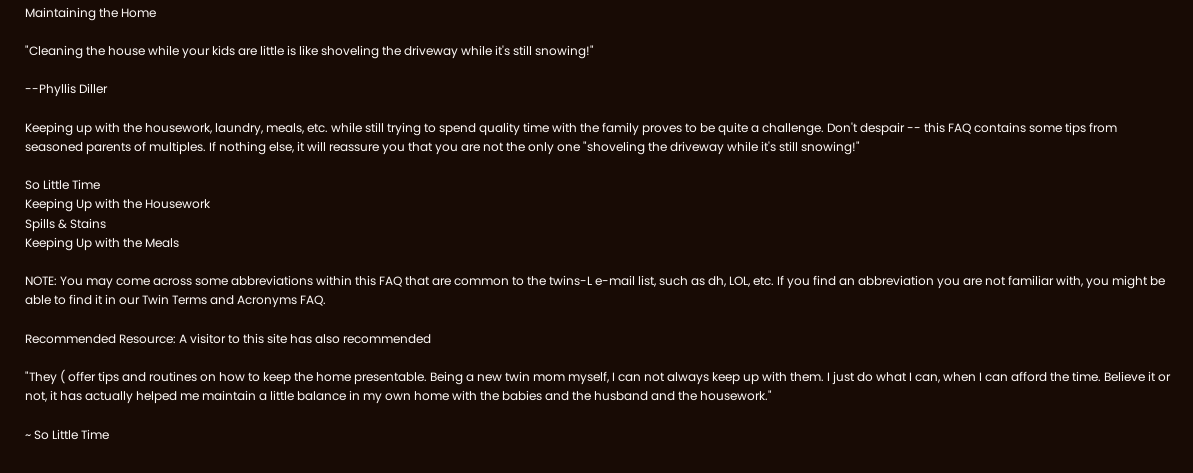Maintaining the Home

"Cleaning the house while your kids are little is like shoveling the driveway while it's still snowing!"

--Phyllis Diller

Keeping up with the housework, laundry, meals, etc. while still trying to spend quality time with the family proves to be quite a challenge. Don't despair -- this FAQ contains some tips from seasoned parents of multiples. If nothing else, it will reassure you that you are not the only one "shoveling the driveway while it's still snowing!"

So Little Time
Keeping Up with the Housework
Spills & Stains
Keeping Up with the Meals

NOTE: You may come across some abbreviations within this FAQ that are common to the twins-L e-mail list, such as dh, LOL, etc. If you find an abbreviation you are not familiar with, you might be able to find it in our Twin Terms and Acronyms FAQ.

Recommended Resource: A visitor to this site has also recommended

"They ( offer tips and routines on how to keep the home presentable. Being a new twin mom myself, I can not always keep up with them. I just do what I can, when I can afford the time. Believe it or not, it has actually helped me maintain a little balance in my own home with the babies and the husband and the housework."

~ So Little Time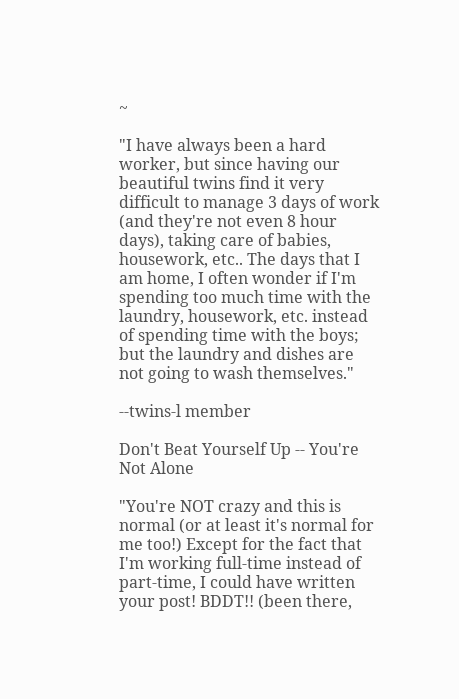~

"I have always been a hard worker, but since having our beautiful twins find it very difficult to manage 3 days of work (and they're not even 8 hour days), taking care of babies, housework, etc.. The days that I am home, I often wonder if I'm spending too much time with the laundry, housework, etc. instead of spending time with the boys; but the laundry and dishes are not going to wash themselves."

--twins-l member

Don't Beat Yourself Up -- You're Not Alone

"You're NOT crazy and this is normal (or at least it's normal for me too!) Except for the fact that I'm working full-time instead of part-time, I could have written your post! BDDT!! (been there,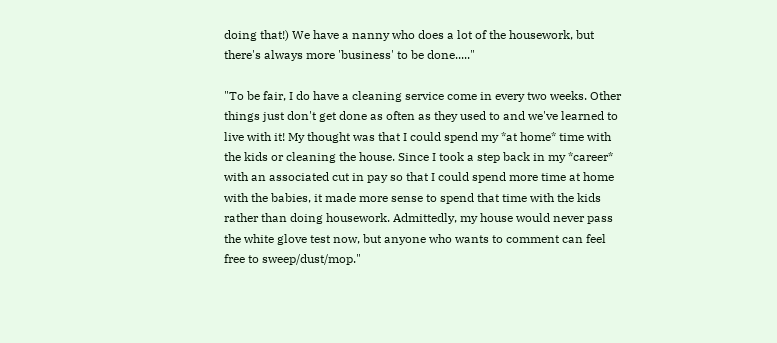doing that!) We have a nanny who does a lot of the housework, but there's always more 'business' to be done....."

"To be fair, I do have a cleaning service come in every two weeks. Other things just don't get done as often as they used to and we've learned to live with it! My thought was that I could spend my *at home* time with the kids or cleaning the house. Since I took a step back in my *career* with an associated cut in pay so that I could spend more time at home with the babies, it made more sense to spend that time with the kids rather than doing housework. Admittedly, my house would never pass the white glove test now, but anyone who wants to comment can feel free to sweep/dust/mop."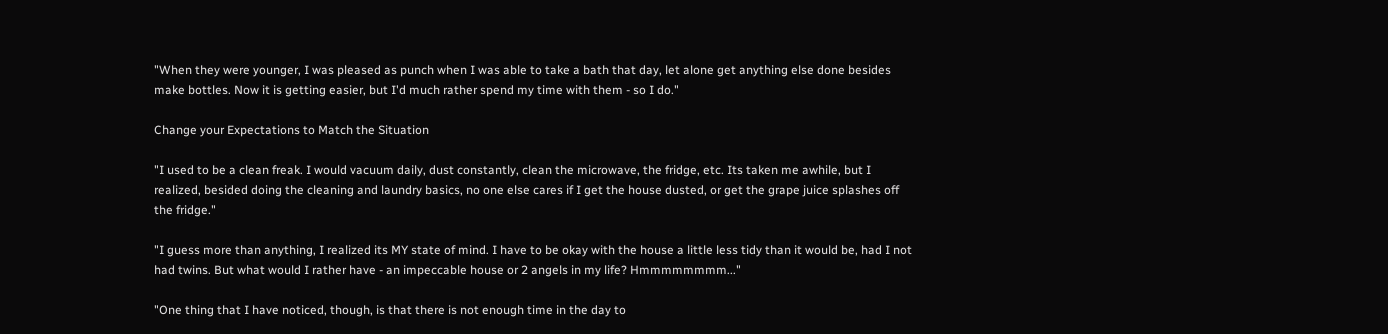"When they were younger, I was pleased as punch when I was able to take a bath that day, let alone get anything else done besides make bottles. Now it is getting easier, but I'd much rather spend my time with them - so I do."

Change your Expectations to Match the Situation

"I used to be a clean freak. I would vacuum daily, dust constantly, clean the microwave, the fridge, etc. Its taken me awhile, but I realized, besided doing the cleaning and laundry basics, no one else cares if I get the house dusted, or get the grape juice splashes off the fridge."

"I guess more than anything, I realized its MY state of mind. I have to be okay with the house a little less tidy than it would be, had I not had twins. But what would I rather have - an impeccable house or 2 angels in my life? Hmmmmmmmm..."

"One thing that I have noticed, though, is that there is not enough time in the day to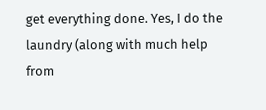get everything done. Yes, I do the laundry (along with much help from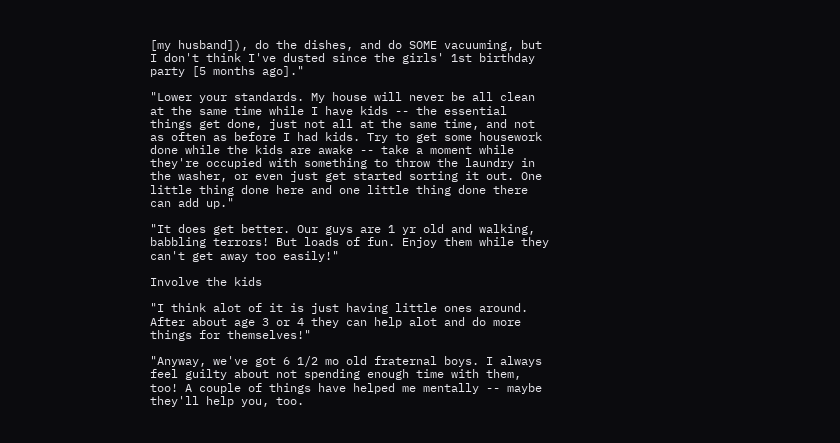[my husband]), do the dishes, and do SOME vacuuming, but I don't think I've dusted since the girls' 1st birthday party [5 months ago]."

"Lower your standards. My house will never be all clean at the same time while I have kids -- the essential things get done, just not all at the same time, and not as often as before I had kids. Try to get some housework done while the kids are awake -- take a moment while they're occupied with something to throw the laundry in the washer, or even just get started sorting it out. One little thing done here and one little thing done there can add up."

"It does get better. Our guys are 1 yr old and walking, babbling terrors! But loads of fun. Enjoy them while they can't get away too easily!"

Involve the kids

"I think alot of it is just having little ones around. After about age 3 or 4 they can help alot and do more things for themselves!"

"Anyway, we've got 6 1/2 mo old fraternal boys. I always feel guilty about not spending enough time with them, too! A couple of things have helped me mentally -- maybe they'll help you, too.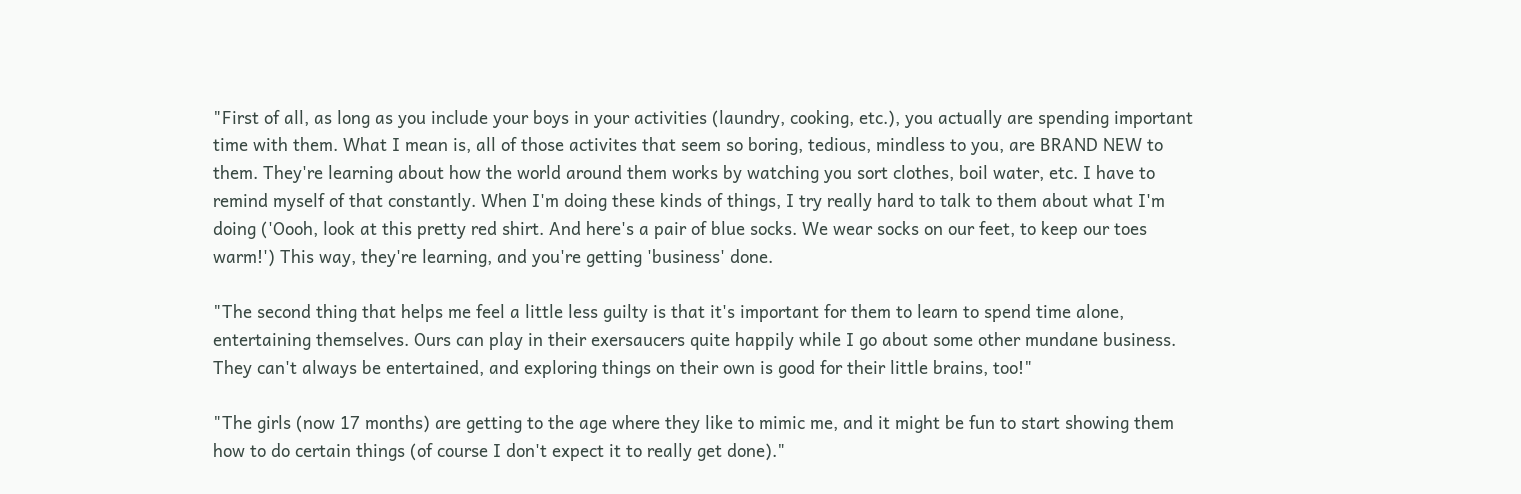"First of all, as long as you include your boys in your activities (laundry, cooking, etc.), you actually are spending important time with them. What I mean is, all of those activites that seem so boring, tedious, mindless to you, are BRAND NEW to them. They're learning about how the world around them works by watching you sort clothes, boil water, etc. I have to remind myself of that constantly. When I'm doing these kinds of things, I try really hard to talk to them about what I'm doing ('Oooh, look at this pretty red shirt. And here's a pair of blue socks. We wear socks on our feet, to keep our toes warm!') This way, they're learning, and you're getting 'business' done.

"The second thing that helps me feel a little less guilty is that it's important for them to learn to spend time alone, entertaining themselves. Ours can play in their exersaucers quite happily while I go about some other mundane business. They can't always be entertained, and exploring things on their own is good for their little brains, too!"

"The girls (now 17 months) are getting to the age where they like to mimic me, and it might be fun to start showing them how to do certain things (of course I don't expect it to really get done)."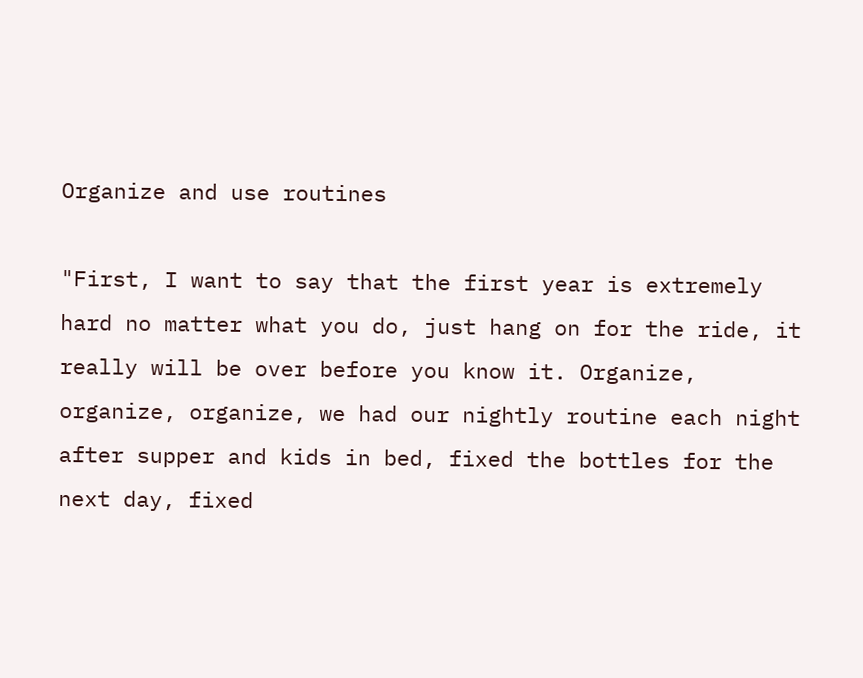Organize and use routines

"First, I want to say that the first year is extremely hard no matter what you do, just hang on for the ride, it really will be over before you know it. Organize, organize, organize, we had our nightly routine each night after supper and kids in bed, fixed the bottles for the next day, fixed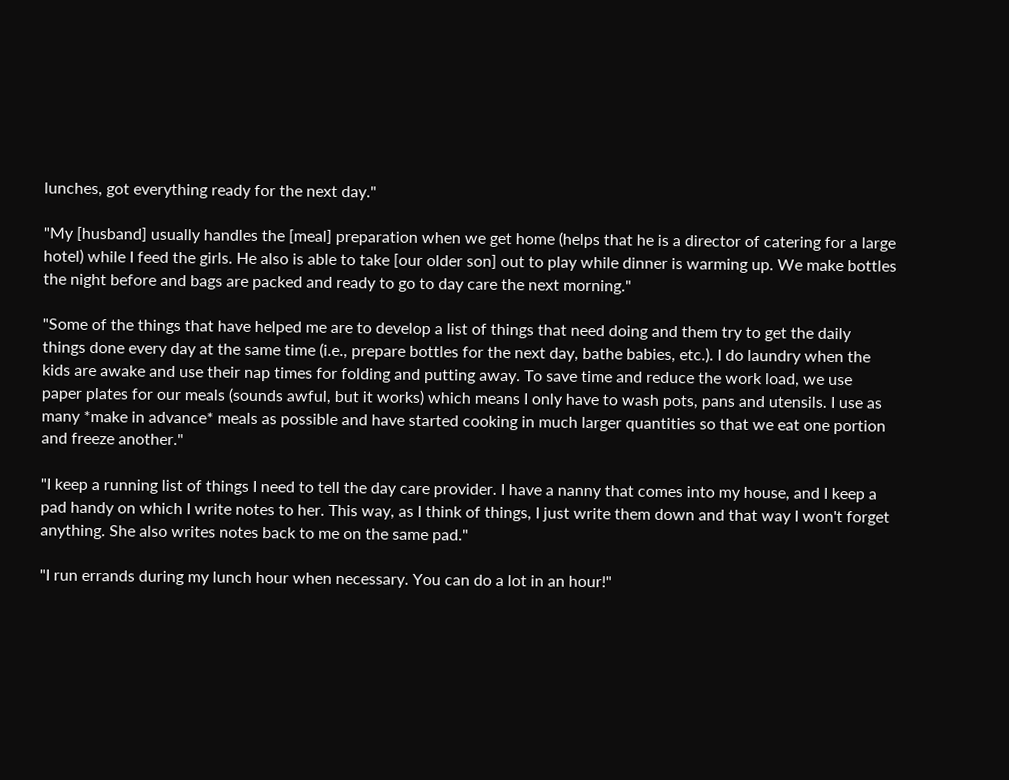lunches, got everything ready for the next day."

"My [husband] usually handles the [meal] preparation when we get home (helps that he is a director of catering for a large hotel) while I feed the girls. He also is able to take [our older son] out to play while dinner is warming up. We make bottles the night before and bags are packed and ready to go to day care the next morning."

"Some of the things that have helped me are to develop a list of things that need doing and them try to get the daily things done every day at the same time (i.e., prepare bottles for the next day, bathe babies, etc.). I do laundry when the kids are awake and use their nap times for folding and putting away. To save time and reduce the work load, we use paper plates for our meals (sounds awful, but it works) which means I only have to wash pots, pans and utensils. I use as many *make in advance* meals as possible and have started cooking in much larger quantities so that we eat one portion and freeze another."

"I keep a running list of things I need to tell the day care provider. I have a nanny that comes into my house, and I keep a pad handy on which I write notes to her. This way, as I think of things, I just write them down and that way I won't forget anything. She also writes notes back to me on the same pad."

"I run errands during my lunch hour when necessary. You can do a lot in an hour!"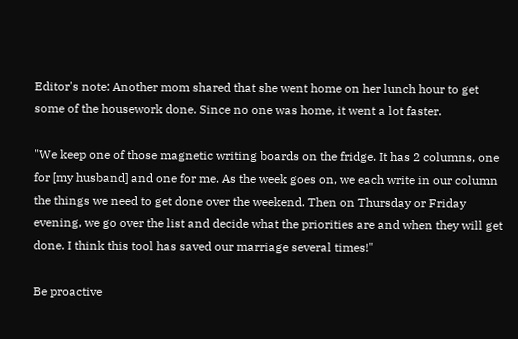Editor's note: Another mom shared that she went home on her lunch hour to get some of the housework done. Since no one was home, it went a lot faster.

"We keep one of those magnetic writing boards on the fridge. It has 2 columns, one for [my husband] and one for me. As the week goes on, we each write in our column the things we need to get done over the weekend. Then on Thursday or Friday evening, we go over the list and decide what the priorities are and when they will get done. I think this tool has saved our marriage several times!"

Be proactive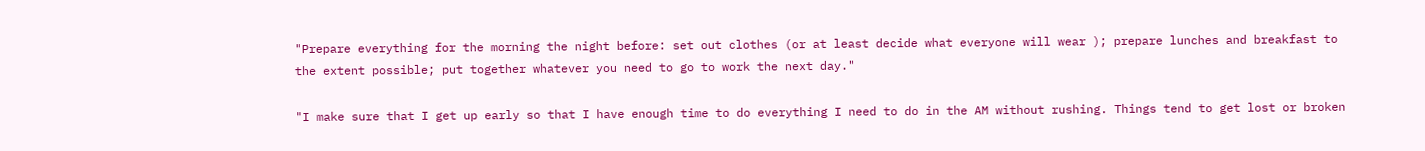"Prepare everything for the morning the night before: set out clothes (or at least decide what everyone will wear ); prepare lunches and breakfast to the extent possible; put together whatever you need to go to work the next day."

"I make sure that I get up early so that I have enough time to do everything I need to do in the AM without rushing. Things tend to get lost or broken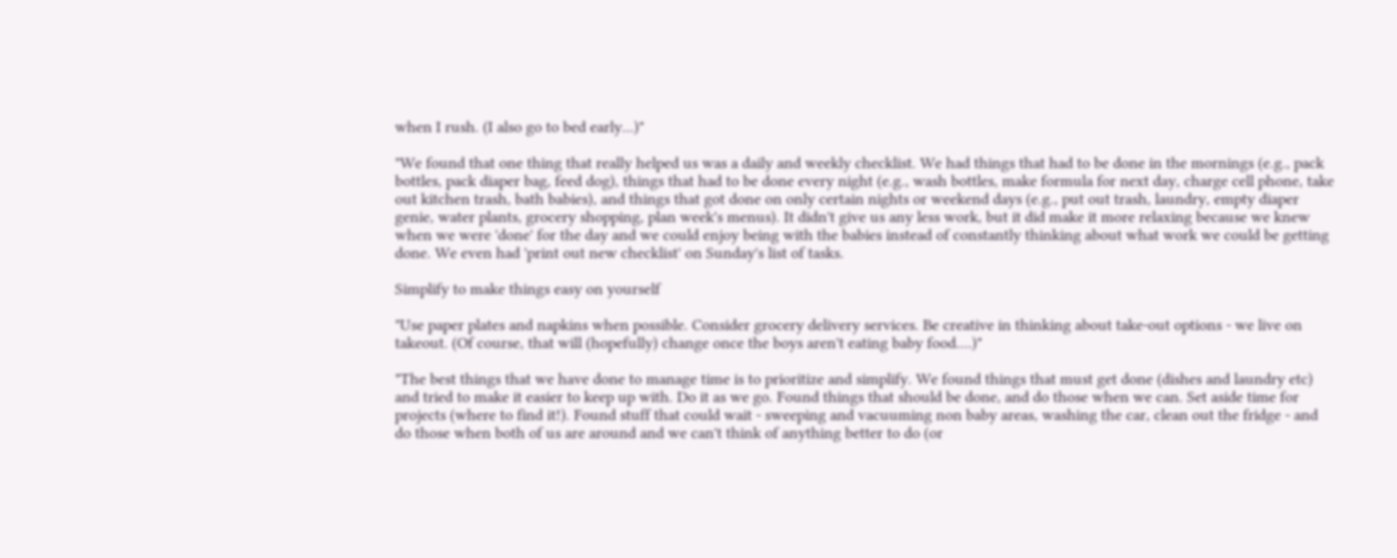when I rush. (I also go to bed early...)"

"We found that one thing that really helped us was a daily and weekly checklist. We had things that had to be done in the mornings (e.g., pack bottles, pack diaper bag, feed dog), things that had to be done every night (e.g., wash bottles, make formula for next day, charge cell phone, take out kitchen trash, bath babies), and things that got done on only certain nights or weekend days (e.g., put out trash, laundry, empty diaper genie, water plants, grocery shopping, plan week's menus). It didn't give us any less work, but it did make it more relaxing because we knew when we were 'done' for the day and we could enjoy being with the babies instead of constantly thinking about what work we could be getting done. We even had 'print out new checklist' on Sunday's list of tasks.

Simplify to make things easy on yourself

"Use paper plates and napkins when possible. Consider grocery delivery services. Be creative in thinking about take-out options - we live on takeout. (Of course, that will (hopefully) change once the boys aren't eating baby food....)"

"The best things that we have done to manage time is to prioritize and simplify. We found things that must get done (dishes and laundry etc) and tried to make it easier to keep up with. Do it as we go. Found things that should be done, and do those when we can. Set aside time for projects (where to find it!). Found stuff that could wait - sweeping and vacuuming non baby areas, washing the car, clean out the fridge - and do those when both of us are around and we can't think of anything better to do (or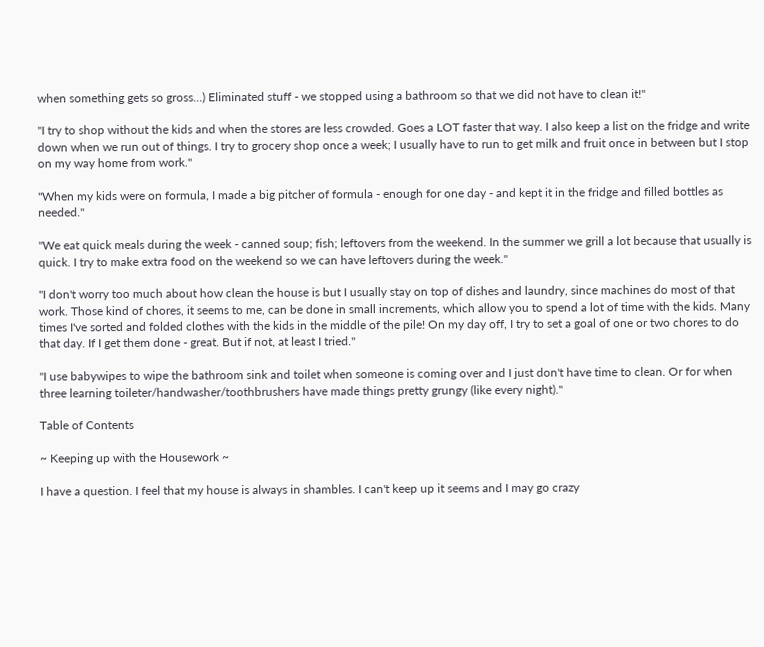when something gets so gross...) Eliminated stuff - we stopped using a bathroom so that we did not have to clean it!"

"I try to shop without the kids and when the stores are less crowded. Goes a LOT faster that way. I also keep a list on the fridge and write down when we run out of things. I try to grocery shop once a week; I usually have to run to get milk and fruit once in between but I stop on my way home from work."

"When my kids were on formula, I made a big pitcher of formula - enough for one day - and kept it in the fridge and filled bottles as needed."

"We eat quick meals during the week - canned soup; fish; leftovers from the weekend. In the summer we grill a lot because that usually is quick. I try to make extra food on the weekend so we can have leftovers during the week."

"I don't worry too much about how clean the house is but I usually stay on top of dishes and laundry, since machines do most of that work. Those kind of chores, it seems to me, can be done in small increments, which allow you to spend a lot of time with the kids. Many times I've sorted and folded clothes with the kids in the middle of the pile! On my day off, I try to set a goal of one or two chores to do that day. If I get them done - great. But if not, at least I tried."

"I use babywipes to wipe the bathroom sink and toilet when someone is coming over and I just don't have time to clean. Or for when three learning toileter/handwasher/toothbrushers have made things pretty grungy (like every night)."

Table of Contents

~ Keeping up with the Housework ~

I have a question. I feel that my house is always in shambles. I can't keep up it seems and I may go crazy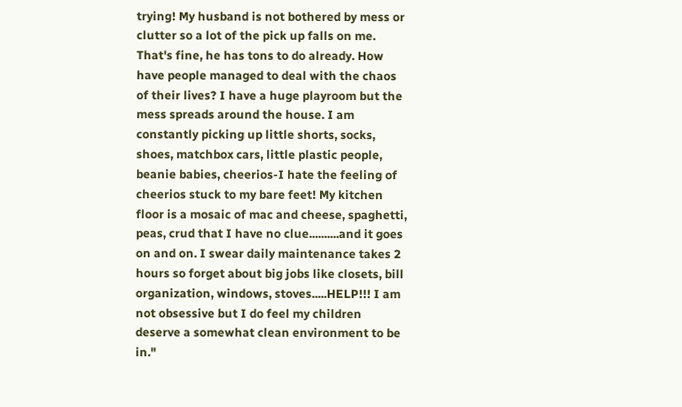trying! My husband is not bothered by mess or clutter so a lot of the pick up falls on me. That's fine, he has tons to do already. How have people managed to deal with the chaos of their lives? I have a huge playroom but the mess spreads around the house. I am constantly picking up little shorts, socks, shoes, matchbox cars, little plastic people, beanie babies, cheerios-I hate the feeling of cheerios stuck to my bare feet! My kitchen floor is a mosaic of mac and cheese, spaghetti, peas, crud that I have no clue..........and it goes on and on. I swear daily maintenance takes 2 hours so forget about big jobs like closets, bill organization, windows, stoves.....HELP!!! I am not obsessive but I do feel my children deserve a somewhat clean environment to be in."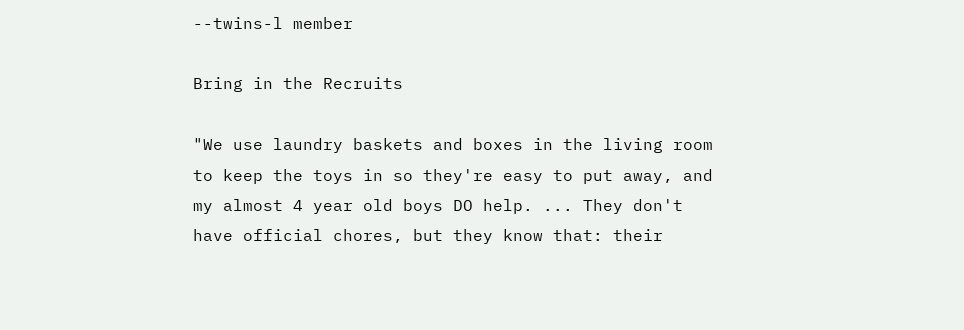--twins-l member

Bring in the Recruits

"We use laundry baskets and boxes in the living room to keep the toys in so they're easy to put away, and my almost 4 year old boys DO help. ... They don't have official chores, but they know that: their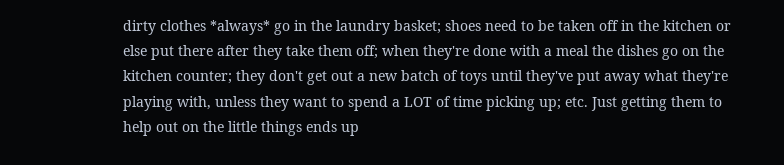dirty clothes *always* go in the laundry basket; shoes need to be taken off in the kitchen or else put there after they take them off; when they're done with a meal the dishes go on the kitchen counter; they don't get out a new batch of toys until they've put away what they're playing with, unless they want to spend a LOT of time picking up; etc. Just getting them to help out on the little things ends up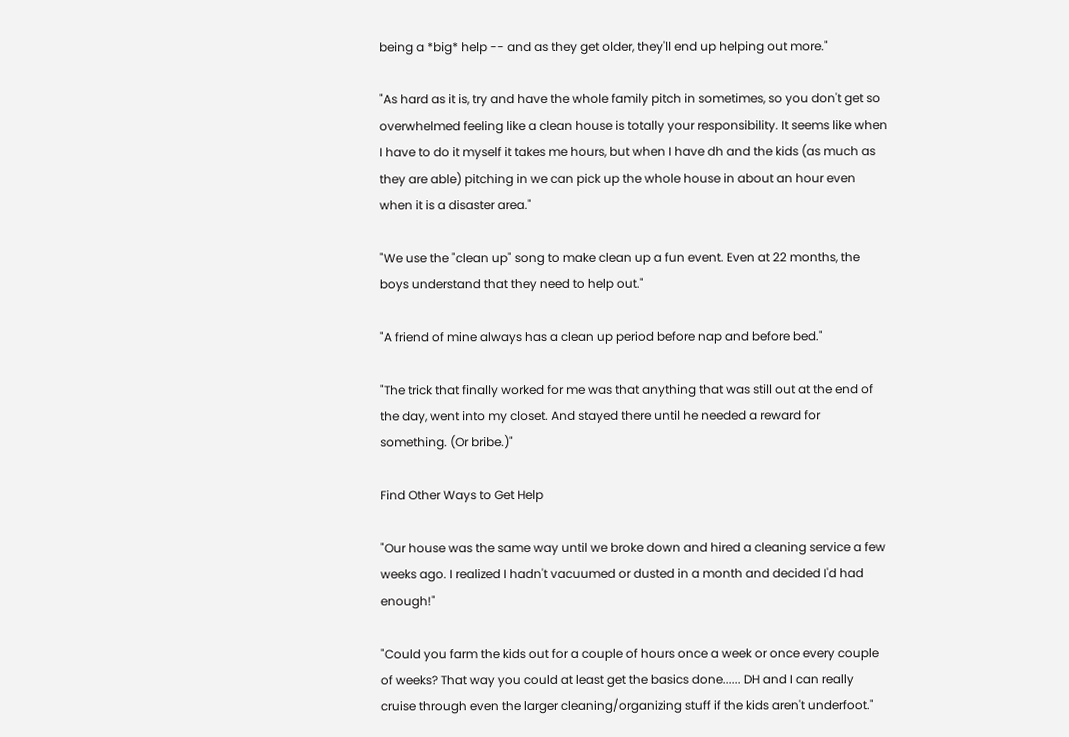being a *big* help -- and as they get older, they'll end up helping out more."

"As hard as it is, try and have the whole family pitch in sometimes, so you don't get so overwhelmed feeling like a clean house is totally your responsibility. It seems like when I have to do it myself it takes me hours, but when I have dh and the kids (as much as they are able) pitching in we can pick up the whole house in about an hour even when it is a disaster area."

"We use the "clean up" song to make clean up a fun event. Even at 22 months, the boys understand that they need to help out."

"A friend of mine always has a clean up period before nap and before bed."

"The trick that finally worked for me was that anything that was still out at the end of the day, went into my closet. And stayed there until he needed a reward for something. (Or bribe.)"

Find Other Ways to Get Help

"Our house was the same way until we broke down and hired a cleaning service a few weeks ago. I realized I hadn't vacuumed or dusted in a month and decided I'd had enough!"

"Could you farm the kids out for a couple of hours once a week or once every couple of weeks? That way you could at least get the basics done...... DH and I can really cruise through even the larger cleaning/organizing stuff if the kids aren't underfoot."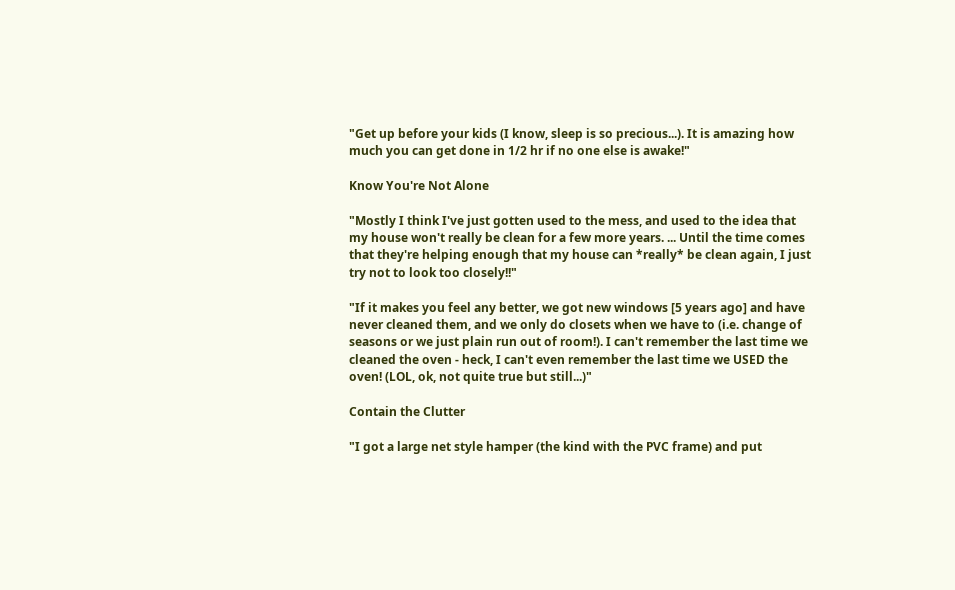"Get up before your kids (I know, sleep is so precious...). It is amazing how much you can get done in 1/2 hr if no one else is awake!"

Know You're Not Alone

"Mostly I think I've just gotten used to the mess, and used to the idea that my house won't really be clean for a few more years. ... Until the time comes that they're helping enough that my house can *really* be clean again, I just try not to look too closely!!"

"If it makes you feel any better, we got new windows [5 years ago] and have never cleaned them, and we only do closets when we have to (i.e. change of seasons or we just plain run out of room!). I can't remember the last time we cleaned the oven - heck, I can't even remember the last time we USED the oven! (LOL, ok, not quite true but still...)"

Contain the Clutter

"I got a large net style hamper (the kind with the PVC frame) and put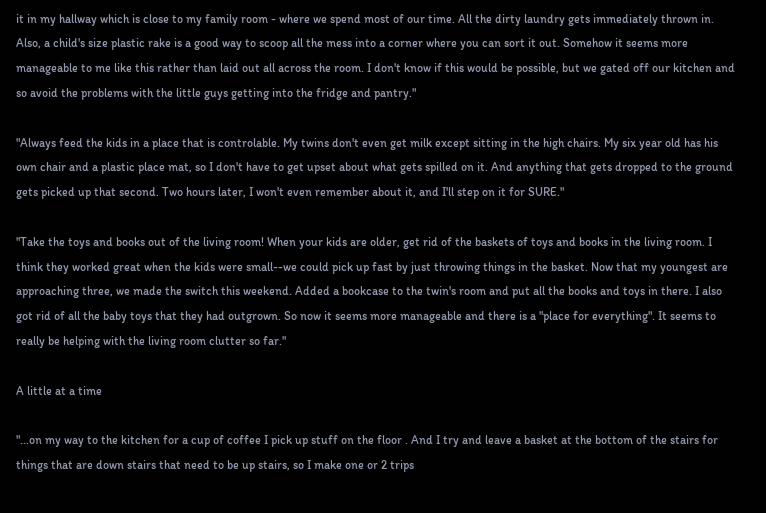it in my hallway which is close to my family room - where we spend most of our time. All the dirty laundry gets immediately thrown in. Also, a child's size plastic rake is a good way to scoop all the mess into a corner where you can sort it out. Somehow it seems more manageable to me like this rather than laid out all across the room. I don't know if this would be possible, but we gated off our kitchen and so avoid the problems with the little guys getting into the fridge and pantry."

"Always feed the kids in a place that is controlable. My twins don't even get milk except sitting in the high chairs. My six year old has his own chair and a plastic place mat, so I don't have to get upset about what gets spilled on it. And anything that gets dropped to the ground gets picked up that second. Two hours later, I won't even remember about it, and I'll step on it for SURE."

"Take the toys and books out of the living room! When your kids are older, get rid of the baskets of toys and books in the living room. I think they worked great when the kids were small--we could pick up fast by just throwing things in the basket. Now that my youngest are approaching three, we made the switch this weekend. Added a bookcase to the twin's room and put all the books and toys in there. I also got rid of all the baby toys that they had outgrown. So now it seems more manageable and there is a "place for everything". It seems to really be helping with the living room clutter so far."

A little at a time

"...on my way to the kitchen for a cup of coffee I pick up stuff on the floor . And I try and leave a basket at the bottom of the stairs for things that are down stairs that need to be up stairs, so I make one or 2 trips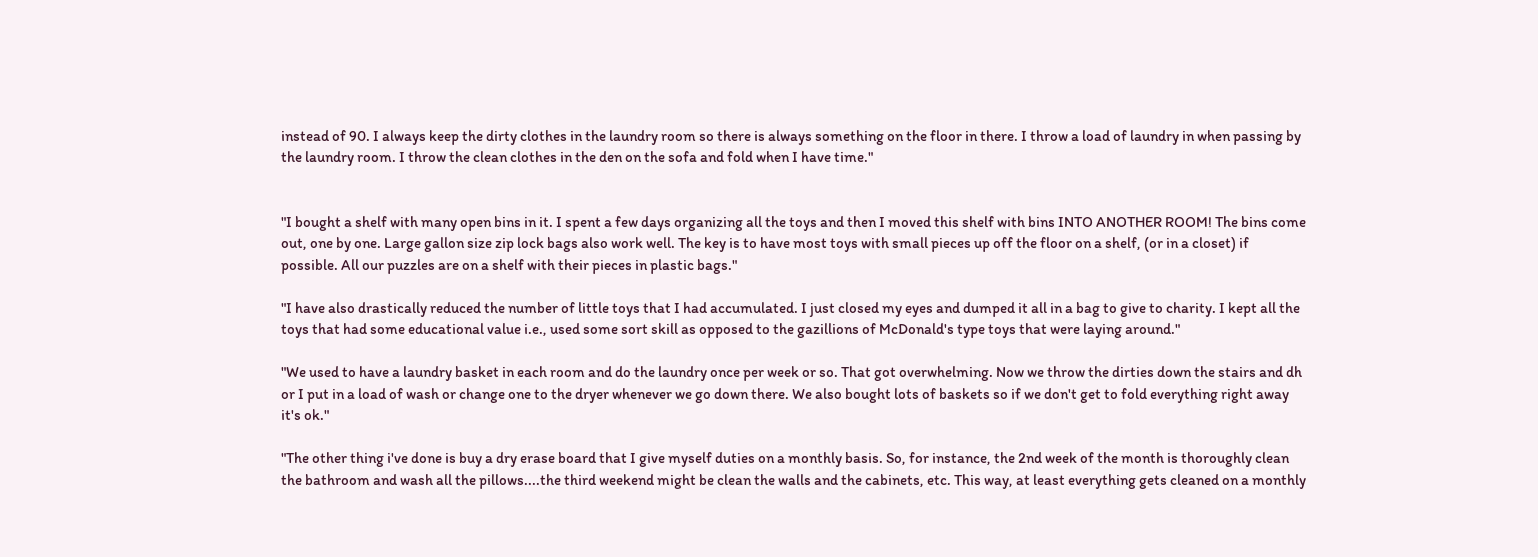instead of 90. I always keep the dirty clothes in the laundry room so there is always something on the floor in there. I throw a load of laundry in when passing by the laundry room. I throw the clean clothes in the den on the sofa and fold when I have time."


"I bought a shelf with many open bins in it. I spent a few days organizing all the toys and then I moved this shelf with bins INTO ANOTHER ROOM! The bins come out, one by one. Large gallon size zip lock bags also work well. The key is to have most toys with small pieces up off the floor on a shelf, (or in a closet) if possible. All our puzzles are on a shelf with their pieces in plastic bags."

"I have also drastically reduced the number of little toys that I had accumulated. I just closed my eyes and dumped it all in a bag to give to charity. I kept all the toys that had some educational value i.e., used some sort skill as opposed to the gazillions of McDonald's type toys that were laying around."

"We used to have a laundry basket in each room and do the laundry once per week or so. That got overwhelming. Now we throw the dirties down the stairs and dh or I put in a load of wash or change one to the dryer whenever we go down there. We also bought lots of baskets so if we don't get to fold everything right away it's ok."

"The other thing i've done is buy a dry erase board that I give myself duties on a monthly basis. So, for instance, the 2nd week of the month is thoroughly clean the bathroom and wash all the pillows....the third weekend might be clean the walls and the cabinets, etc. This way, at least everything gets cleaned on a monthly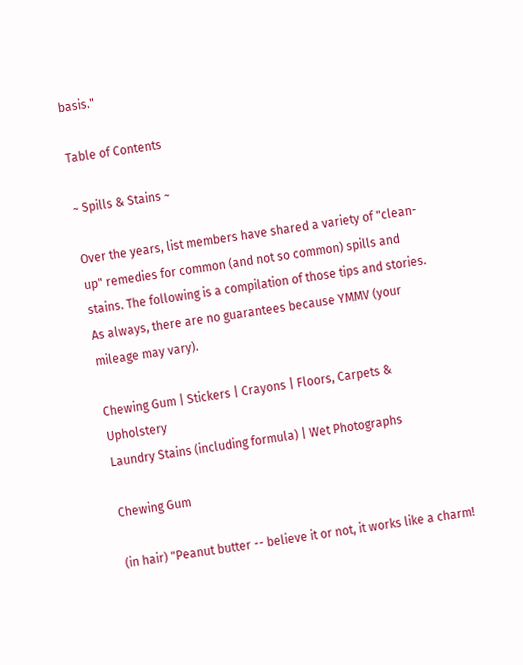basis."

Table of Contents

~ Spills & Stains ~

Over the years, list members have shared a variety of "clean-up" remedies for common (and not so common) spills and stains. The following is a compilation of those tips and stories. As always, there are no guarantees because YMMV (your mileage may vary).

Chewing Gum | Stickers | Crayons | Floors, Carpets & Upholstery
Laundry Stains (including formula) | Wet Photographs

Chewing Gum

(in hair) "Peanut butter -- believe it or not, it works like a charm!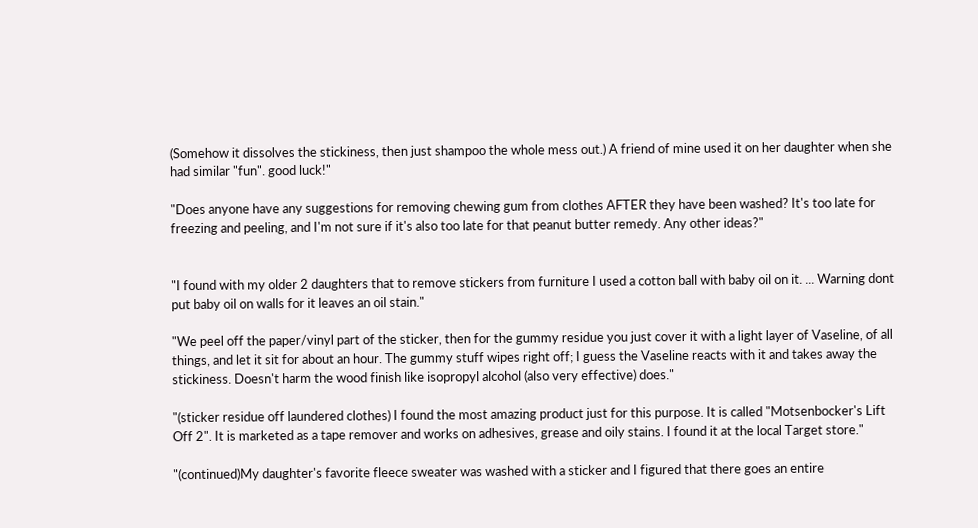(Somehow it dissolves the stickiness, then just shampoo the whole mess out.) A friend of mine used it on her daughter when she had similar "fun". good luck!"

"Does anyone have any suggestions for removing chewing gum from clothes AFTER they have been washed? It's too late for freezing and peeling, and I'm not sure if it's also too late for that peanut butter remedy. Any other ideas?"


"I found with my older 2 daughters that to remove stickers from furniture I used a cotton ball with baby oil on it. ... Warning dont put baby oil on walls for it leaves an oil stain."

"We peel off the paper/vinyl part of the sticker, then for the gummy residue you just cover it with a light layer of Vaseline, of all things, and let it sit for about an hour. The gummy stuff wipes right off; I guess the Vaseline reacts with it and takes away the stickiness. Doesn't harm the wood finish like isopropyl alcohol (also very effective) does."

"(sticker residue off laundered clothes) I found the most amazing product just for this purpose. It is called "Motsenbocker's Lift Off 2". It is marketed as a tape remover and works on adhesives, grease and oily stains. I found it at the local Target store."

"(continued)My daughter's favorite fleece sweater was washed with a sticker and I figured that there goes an entire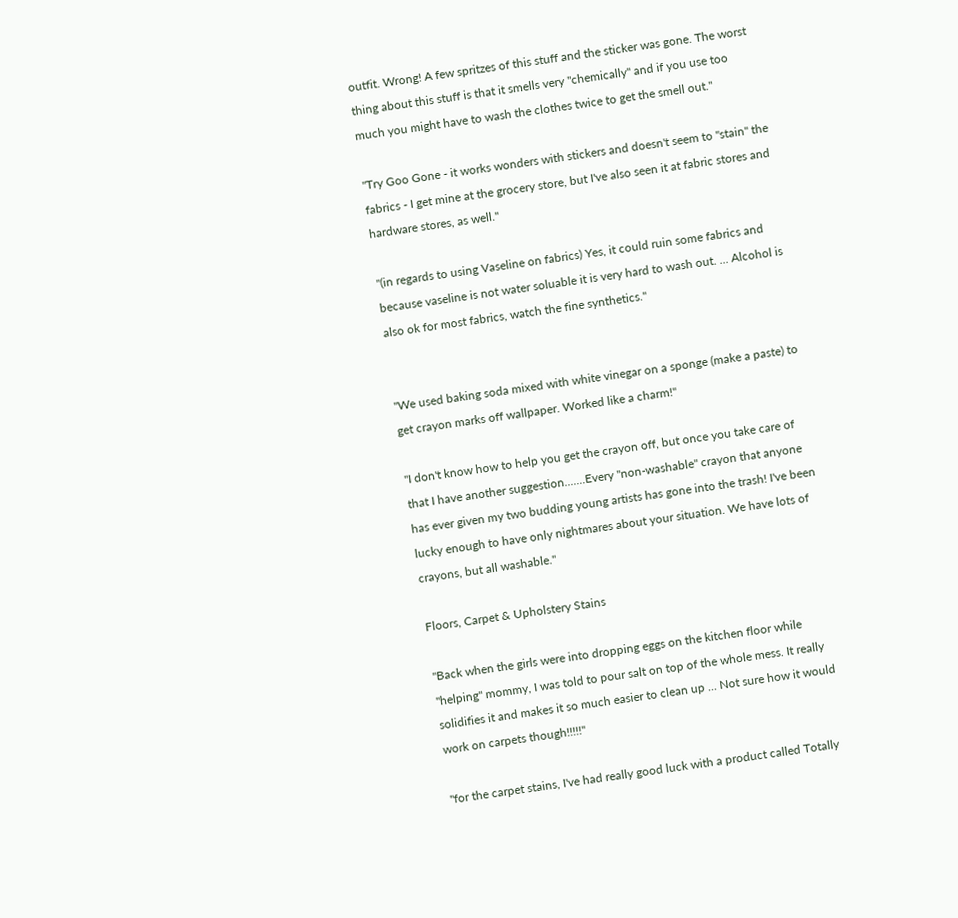outfit. Wrong! A few spritzes of this stuff and the sticker was gone. The worst thing about this stuff is that it smells very "chemically" and if you use too much you might have to wash the clothes twice to get the smell out."

"Try Goo Gone - it works wonders with stickers and doesn't seem to "stain" the fabrics - I get mine at the grocery store, but I've also seen it at fabric stores and hardware stores, as well."

"(in regards to using Vaseline on fabrics) Yes, it could ruin some fabrics and because vaseline is not water soluable it is very hard to wash out. ... Alcohol is also ok for most fabrics, watch the fine synthetics."


"We used baking soda mixed with white vinegar on a sponge (make a paste) to get crayon marks off wallpaper. Worked like a charm!"

"I don't know how to help you get the crayon off, but once you take care of that I have another suggestion.......Every "non-washable" crayon that anyone has ever given my two budding young artists has gone into the trash! I've been lucky enough to have only nightmares about your situation. We have lots of crayons, but all washable."

Floors, Carpet & Upholstery Stains

"Back when the girls were into dropping eggs on the kitchen floor while "helping" mommy, I was told to pour salt on top of the whole mess. It really solidifies it and makes it so much easier to clean up ... Not sure how it would work on carpets though!!!!!"

"for the carpet stains, I've had really good luck with a product called Totally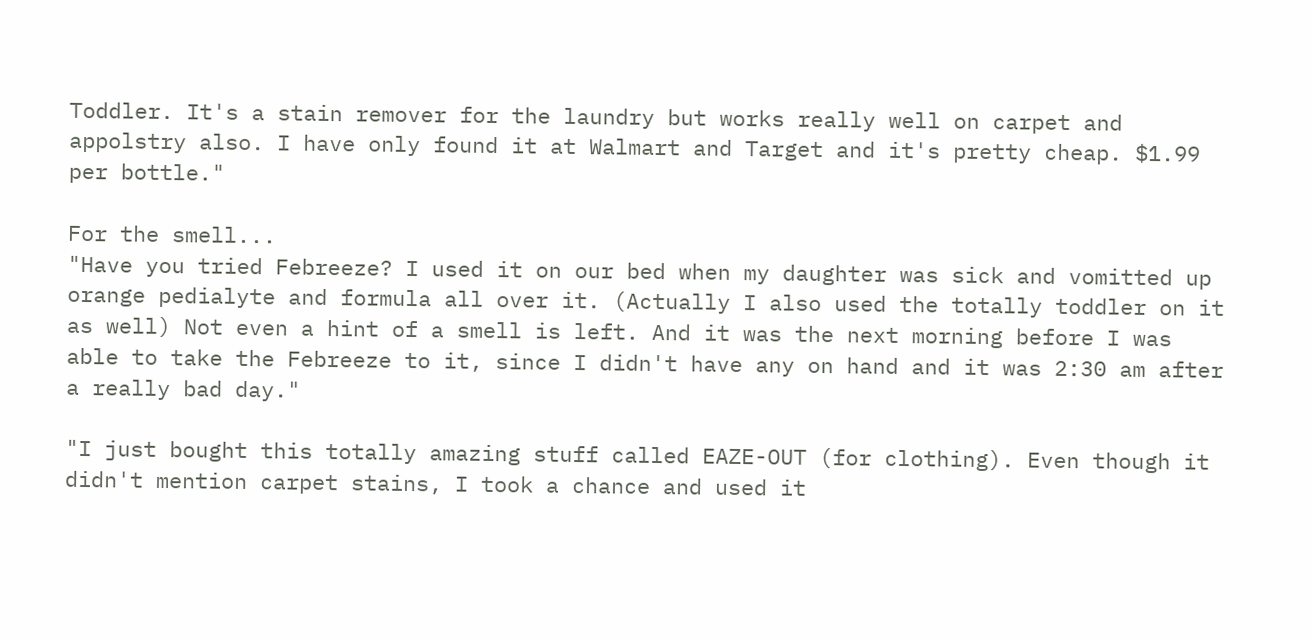Toddler. It's a stain remover for the laundry but works really well on carpet and appolstry also. I have only found it at Walmart and Target and it's pretty cheap. $1.99 per bottle."

For the smell...
"Have you tried Febreeze? I used it on our bed when my daughter was sick and vomitted up orange pedialyte and formula all over it. (Actually I also used the totally toddler on it as well) Not even a hint of a smell is left. And it was the next morning before I was able to take the Febreeze to it, since I didn't have any on hand and it was 2:30 am after a really bad day."

"I just bought this totally amazing stuff called EAZE-OUT (for clothing). Even though it didn't mention carpet stains, I took a chance and used it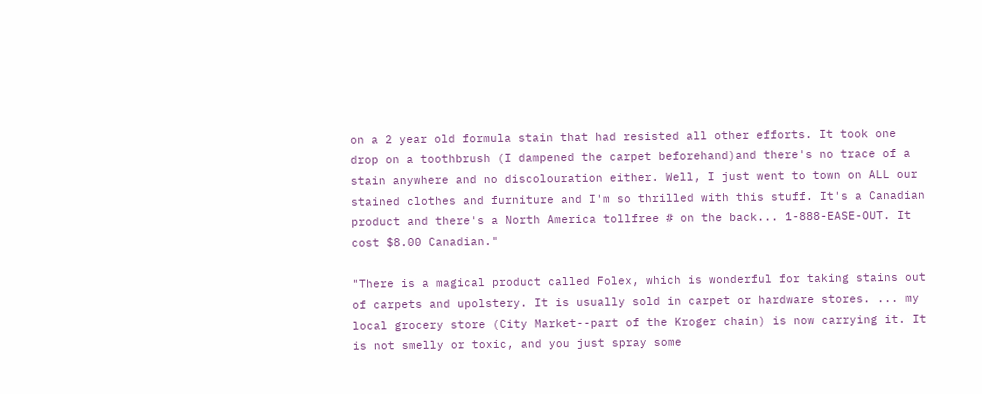on a 2 year old formula stain that had resisted all other efforts. It took one drop on a toothbrush (I dampened the carpet beforehand)and there's no trace of a stain anywhere and no discolouration either. Well, I just went to town on ALL our stained clothes and furniture and I'm so thrilled with this stuff. It's a Canadian product and there's a North America tollfree # on the back... 1-888-EASE-OUT. It cost $8.00 Canadian."

"There is a magical product called Folex, which is wonderful for taking stains out of carpets and upolstery. It is usually sold in carpet or hardware stores. ... my local grocery store (City Market--part of the Kroger chain) is now carrying it. It is not smelly or toxic, and you just spray some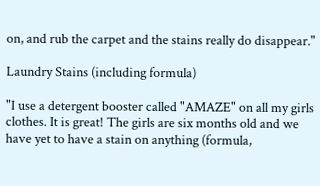on, and rub the carpet and the stains really do disappear."

Laundry Stains (including formula)

"I use a detergent booster called "AMAZE" on all my girls clothes. It is great! The girls are six months old and we have yet to have a stain on anything (formula,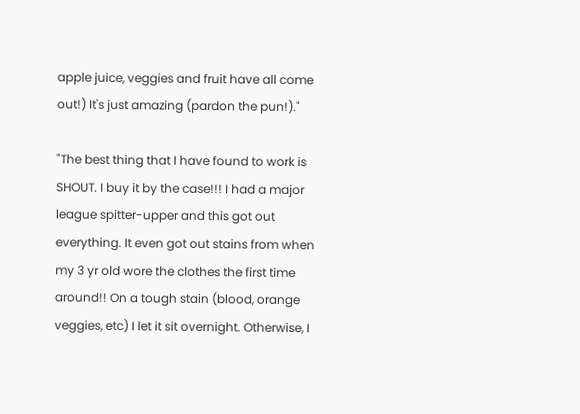apple juice, veggies and fruit have all come out!) It's just amazing (pardon the pun!)."

"The best thing that I have found to work is SHOUT. I buy it by the case!!! I had a major league spitter-upper and this got out everything. It even got out stains from when my 3 yr old wore the clothes the first time around!! On a tough stain (blood, orange veggies, etc) I let it sit overnight. Otherwise, I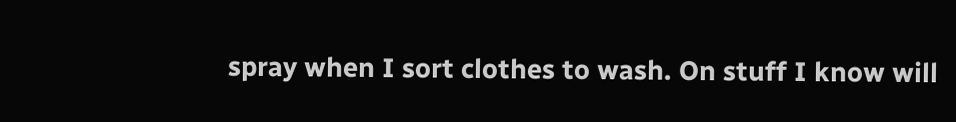spray when I sort clothes to wash. On stuff I know will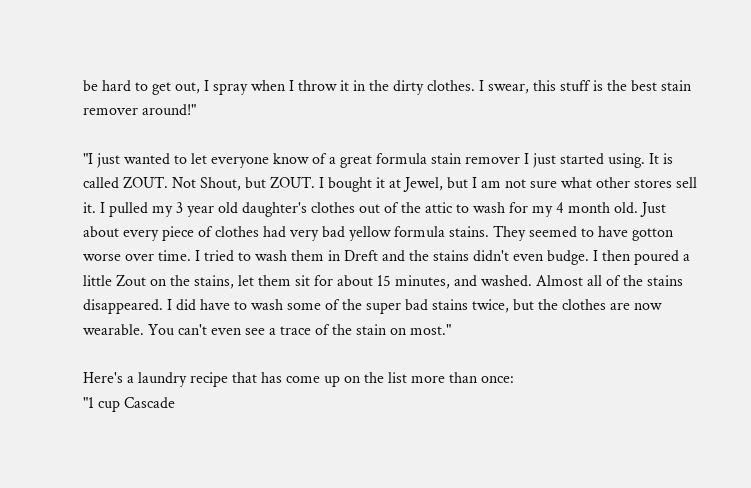be hard to get out, I spray when I throw it in the dirty clothes. I swear, this stuff is the best stain remover around!"

"I just wanted to let everyone know of a great formula stain remover I just started using. It is called ZOUT. Not Shout, but ZOUT. I bought it at Jewel, but I am not sure what other stores sell it. I pulled my 3 year old daughter's clothes out of the attic to wash for my 4 month old. Just about every piece of clothes had very bad yellow formula stains. They seemed to have gotton worse over time. I tried to wash them in Dreft and the stains didn't even budge. I then poured a little Zout on the stains, let them sit for about 15 minutes, and washed. Almost all of the stains disappeared. I did have to wash some of the super bad stains twice, but the clothes are now wearable. You can't even see a trace of the stain on most."

Here's a laundry recipe that has come up on the list more than once:
"1 cup Cascade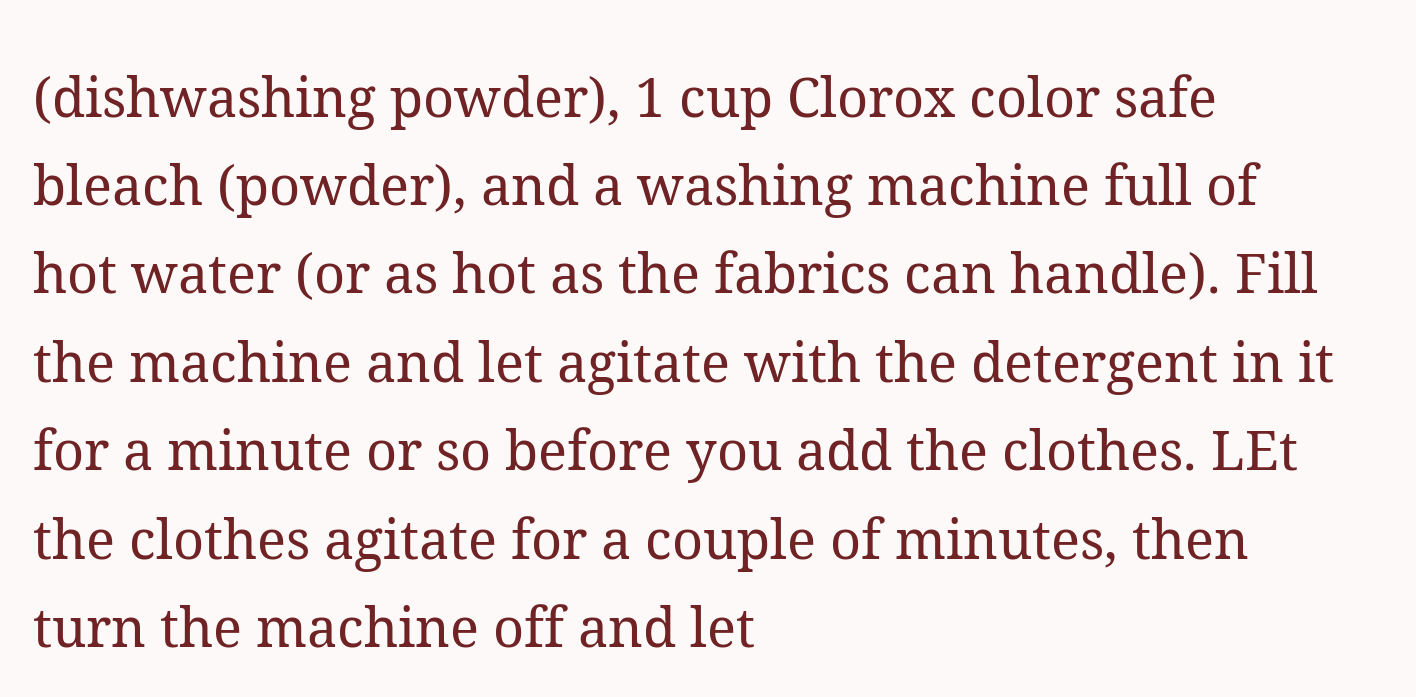(dishwashing powder), 1 cup Clorox color safe bleach (powder), and a washing machine full of hot water (or as hot as the fabrics can handle). Fill the machine and let agitate with the detergent in it for a minute or so before you add the clothes. LEt the clothes agitate for a couple of minutes, then turn the machine off and let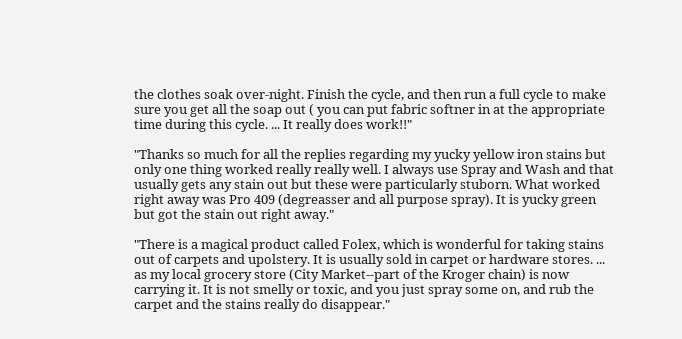the clothes soak over-night. Finish the cycle, and then run a full cycle to make sure you get all the soap out ( you can put fabric softner in at the appropriate time during this cycle. ... It really does work!!"

"Thanks so much for all the replies regarding my yucky yellow iron stains but only one thing worked really really well. I always use Spray and Wash and that usually gets any stain out but these were particularly stuborn. What worked right away was Pro 409 (degreasser and all purpose spray). It is yucky green but got the stain out right away."

"There is a magical product called Folex, which is wonderful for taking stains out of carpets and upolstery. It is usually sold in carpet or hardware stores. ... as my local grocery store (City Market--part of the Kroger chain) is now carrying it. It is not smelly or toxic, and you just spray some on, and rub the carpet and the stains really do disappear."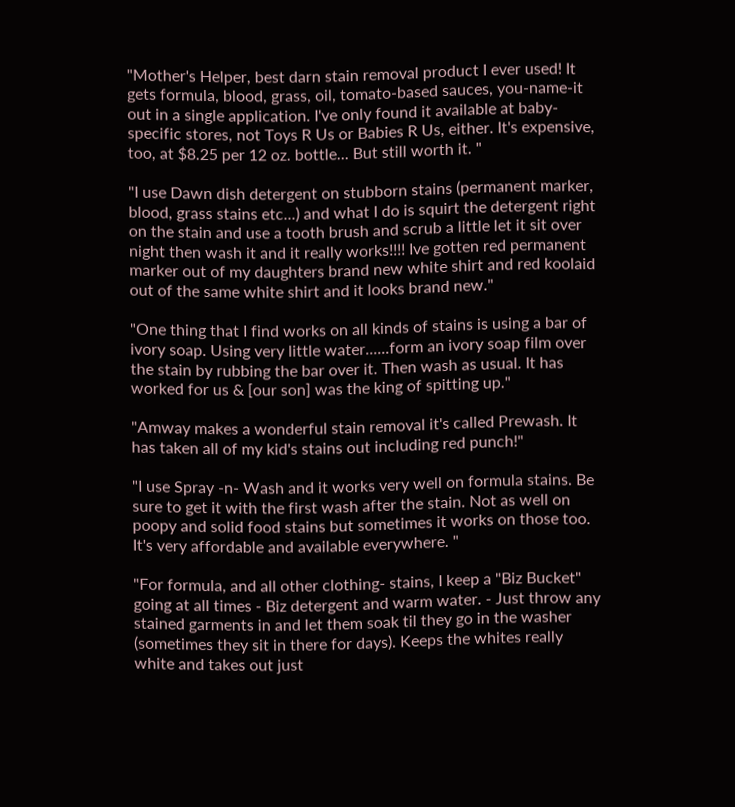"Mother's Helper, best darn stain removal product I ever used! It gets formula, blood, grass, oil, tomato-based sauces, you-name-it out in a single application. I've only found it available at baby-specific stores, not Toys R Us or Babies R Us, either. It's expensive, too, at $8.25 per 12 oz. bottle... But still worth it. "

"I use Dawn dish detergent on stubborn stains (permanent marker, blood, grass stains etc...) and what I do is squirt the detergent right on the stain and use a tooth brush and scrub a little let it sit over night then wash it and it really works!!!! Ive gotten red permanent marker out of my daughters brand new white shirt and red koolaid out of the same white shirt and it looks brand new."

"One thing that I find works on all kinds of stains is using a bar of ivory soap. Using very little water......form an ivory soap film over the stain by rubbing the bar over it. Then wash as usual. It has worked for us & [our son] was the king of spitting up."

"Amway makes a wonderful stain removal it's called Prewash. It has taken all of my kid's stains out including red punch!"

"I use Spray -n- Wash and it works very well on formula stains. Be sure to get it with the first wash after the stain. Not as well on poopy and solid food stains but sometimes it works on those too. It's very affordable and available everywhere. "

"For formula, and all other clothing- stains, I keep a "Biz Bucket" going at all times - Biz detergent and warm water. - Just throw any stained garments in and let them soak til they go in the washer (sometimes they sit in there for days). Keeps the whites really white and takes out just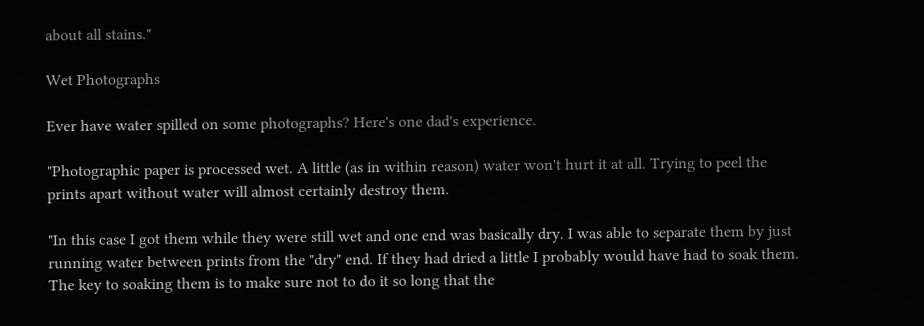about all stains."

Wet Photographs

Ever have water spilled on some photographs? Here's one dad's experience.

"Photographic paper is processed wet. A little (as in within reason) water won't hurt it at all. Trying to peel the prints apart without water will almost certainly destroy them.

"In this case I got them while they were still wet and one end was basically dry. I was able to separate them by just running water between prints from the "dry" end. If they had dried a little I probably would have had to soak them. The key to soaking them is to make sure not to do it so long that the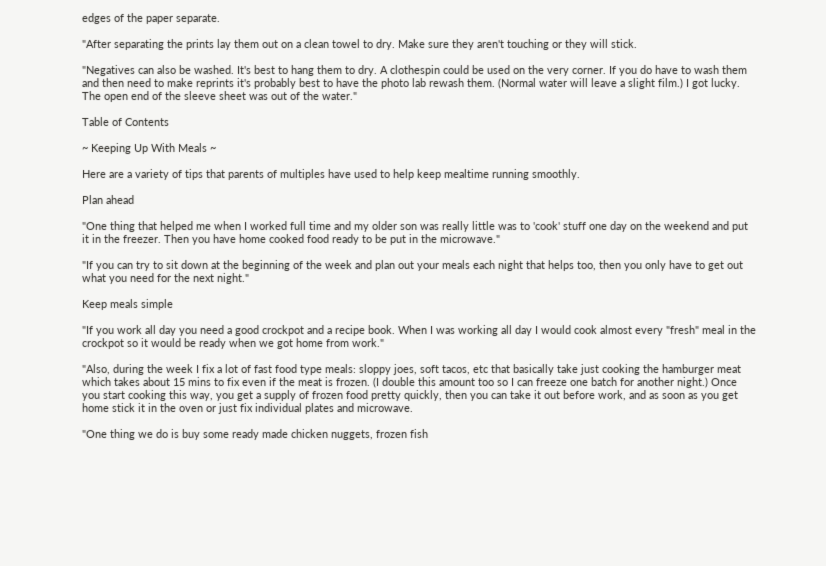edges of the paper separate.

"After separating the prints lay them out on a clean towel to dry. Make sure they aren't touching or they will stick.

"Negatives can also be washed. It's best to hang them to dry. A clothespin could be used on the very corner. If you do have to wash them and then need to make reprints it's probably best to have the photo lab rewash them. (Normal water will leave a slight film.) I got lucky. The open end of the sleeve sheet was out of the water."

Table of Contents

~ Keeping Up With Meals ~

Here are a variety of tips that parents of multiples have used to help keep mealtime running smoothly.

Plan ahead

"One thing that helped me when I worked full time and my older son was really little was to 'cook' stuff one day on the weekend and put it in the freezer. Then you have home cooked food ready to be put in the microwave."

"If you can try to sit down at the beginning of the week and plan out your meals each night that helps too, then you only have to get out what you need for the next night."

Keep meals simple

"If you work all day you need a good crockpot and a recipe book. When I was working all day I would cook almost every "fresh" meal in the crockpot so it would be ready when we got home from work."

"Also, during the week I fix a lot of fast food type meals: sloppy joes, soft tacos, etc that basically take just cooking the hamburger meat which takes about 15 mins to fix even if the meat is frozen. (I double this amount too so I can freeze one batch for another night.) Once you start cooking this way, you get a supply of frozen food pretty quickly, then you can take it out before work, and as soon as you get home stick it in the oven or just fix individual plates and microwave.

"One thing we do is buy some ready made chicken nuggets, frozen fish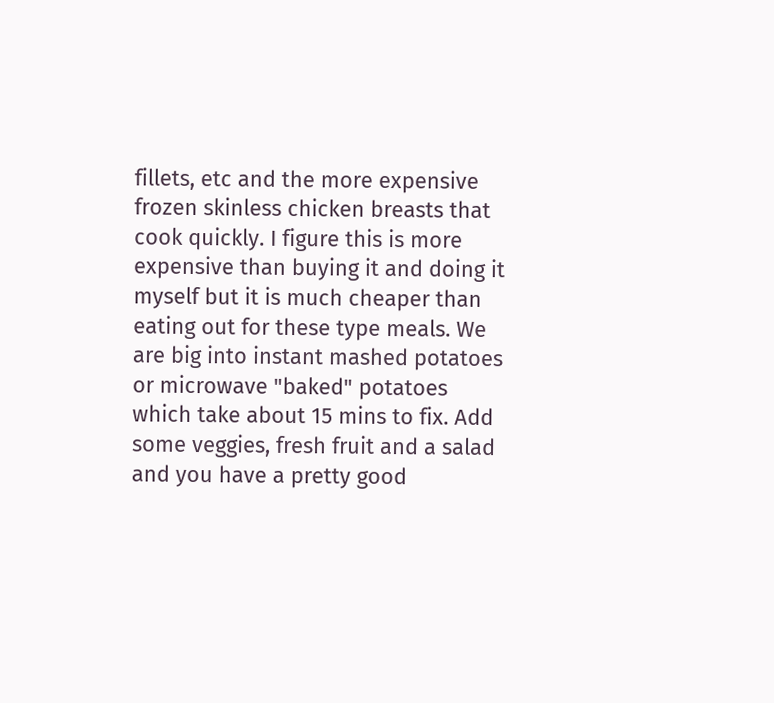fillets, etc and the more expensive frozen skinless chicken breasts that cook quickly. I figure this is more expensive than buying it and doing it myself but it is much cheaper than eating out for these type meals. We are big into instant mashed potatoes or microwave "baked" potatoes which take about 15 mins to fix. Add some veggies, fresh fruit and a salad and you have a pretty good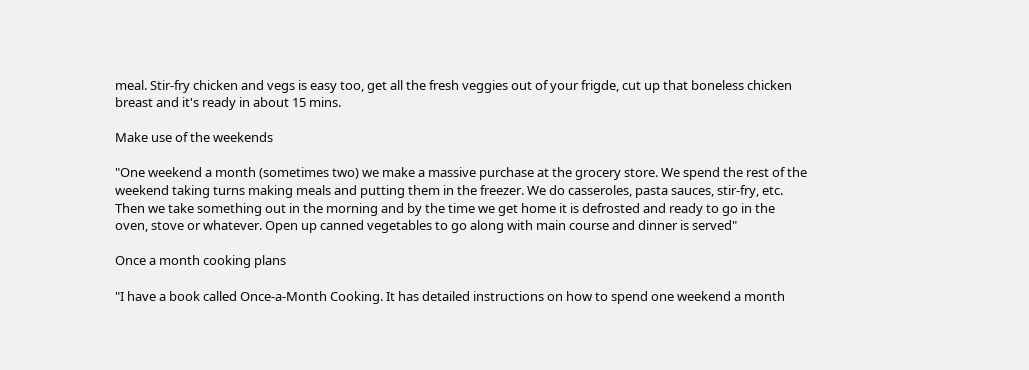meal. Stir-fry chicken and vegs is easy too, get all the fresh veggies out of your frigde, cut up that boneless chicken breast and it's ready in about 15 mins.

Make use of the weekends

"One weekend a month (sometimes two) we make a massive purchase at the grocery store. We spend the rest of the weekend taking turns making meals and putting them in the freezer. We do casseroles, pasta sauces, stir-fry, etc. Then we take something out in the morning and by the time we get home it is defrosted and ready to go in the oven, stove or whatever. Open up canned vegetables to go along with main course and dinner is served"

Once a month cooking plans

"I have a book called Once-a-Month Cooking. It has detailed instructions on how to spend one weekend a month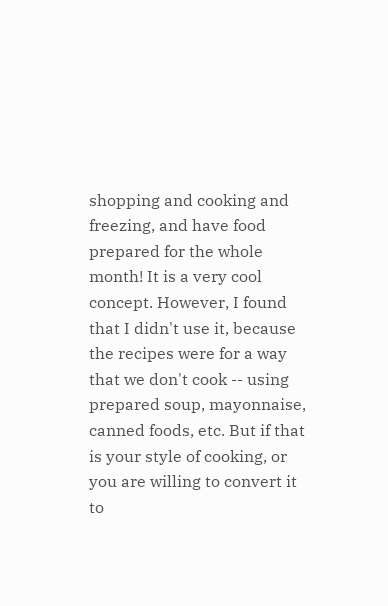shopping and cooking and freezing, and have food prepared for the whole month! It is a very cool concept. However, I found that I didn't use it, because the recipes were for a way that we don't cook -- using prepared soup, mayonnaise, canned foods, etc. But if that is your style of cooking, or you are willing to convert it to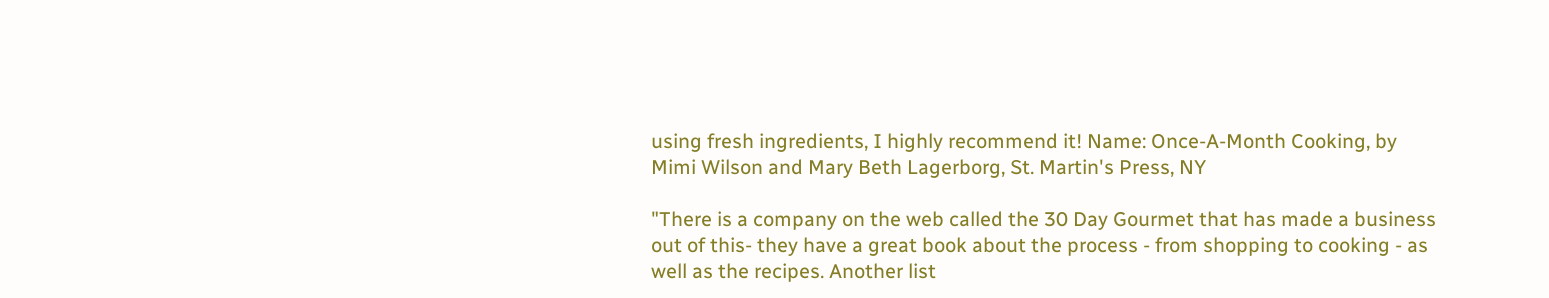using fresh ingredients, I highly recommend it! Name: Once-A-Month Cooking, by Mimi Wilson and Mary Beth Lagerborg, St. Martin's Press, NY

"There is a company on the web called the 30 Day Gourmet that has made a business out of this- they have a great book about the process - from shopping to cooking - as well as the recipes. Another list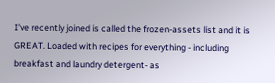I've recently joined is called the frozen-assets list and it is GREAT. Loaded with recipes for everything - including breakfast and laundry detergent- as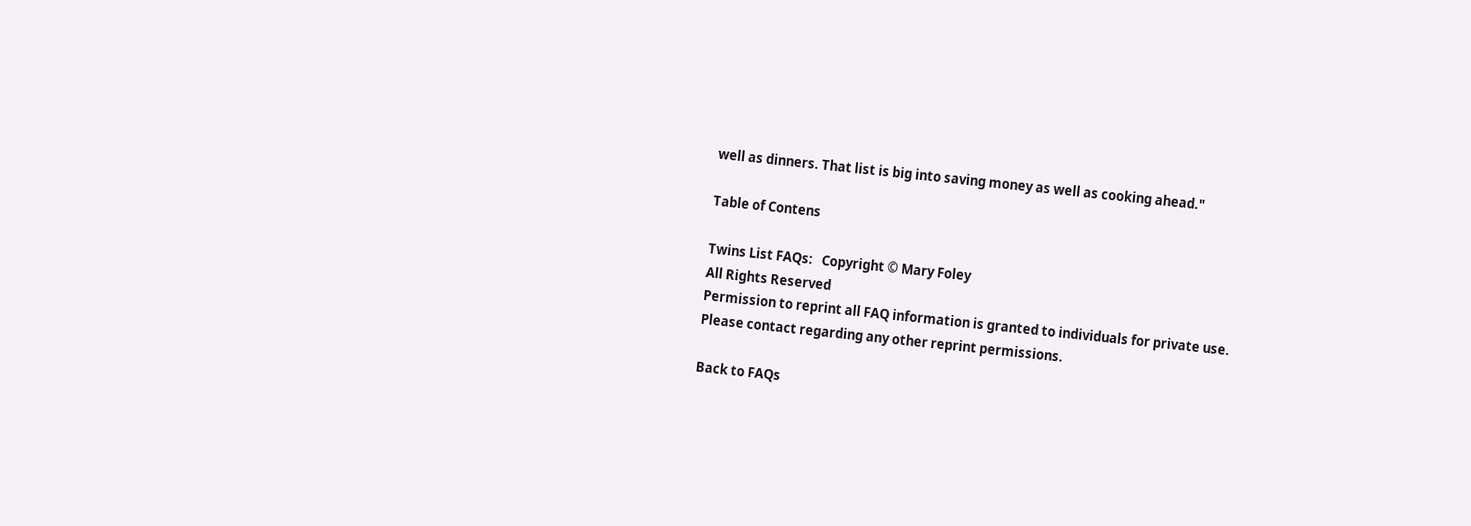well as dinners. That list is big into saving money as well as cooking ahead."

Table of Contens

Twins List FAQs:   Copyright © Mary Foley
All Rights Reserved
Permission to reprint all FAQ information is granted to individuals for private use.
Please contact regarding any other reprint permissions.

Back to FAQs